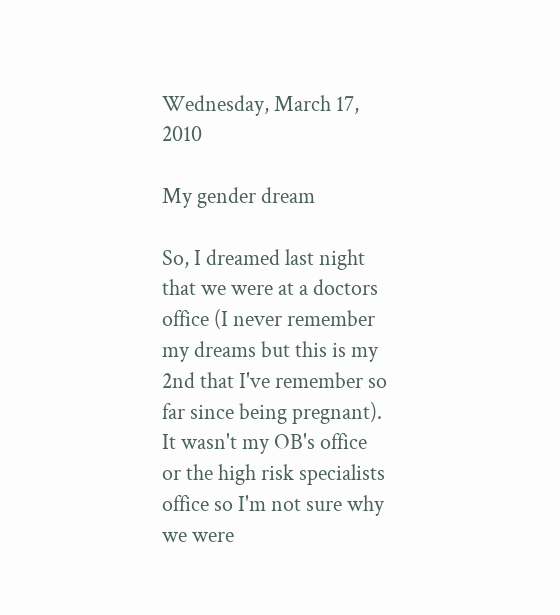Wednesday, March 17, 2010

My gender dream

So, I dreamed last night that we were at a doctors office (I never remember my dreams but this is my 2nd that I've remember so far since being pregnant). It wasn't my OB's office or the high risk specialists office so I'm not sure why we were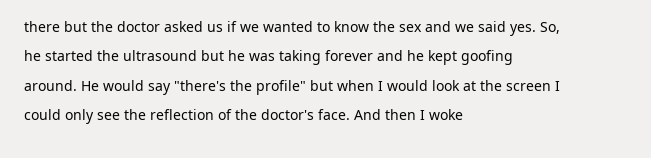there but the doctor asked us if we wanted to know the sex and we said yes. So, he started the ultrasound but he was taking forever and he kept goofing around. He would say "there's the profile" but when I would look at the screen I could only see the reflection of the doctor's face. And then I woke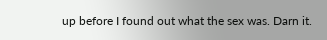up before I found out what the sex was. Darn it.